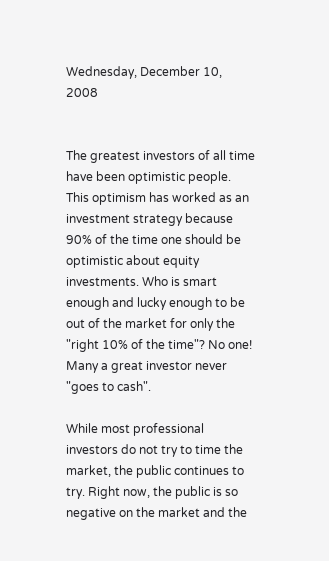Wednesday, December 10, 2008


The greatest investors of all time have been optimistic people. This optimism has worked as an investment strategy because 90% of the time one should be optimistic about equity investments. Who is smart enough and lucky enough to be out of the market for only the "right 10% of the time"? No one! Many a great investor never "goes to cash".

While most professional investors do not try to time the market, the public continues to try. Right now, the public is so negative on the market and the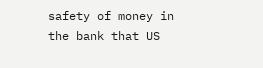safety of money in the bank that US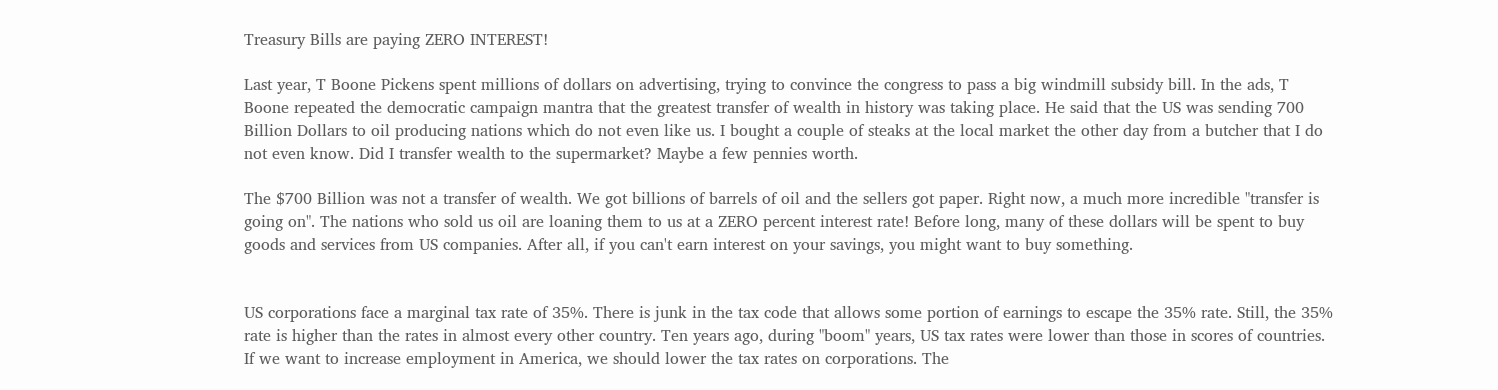Treasury Bills are paying ZERO INTEREST!

Last year, T Boone Pickens spent millions of dollars on advertising, trying to convince the congress to pass a big windmill subsidy bill. In the ads, T Boone repeated the democratic campaign mantra that the greatest transfer of wealth in history was taking place. He said that the US was sending 700 Billion Dollars to oil producing nations which do not even like us. I bought a couple of steaks at the local market the other day from a butcher that I do not even know. Did I transfer wealth to the supermarket? Maybe a few pennies worth.

The $700 Billion was not a transfer of wealth. We got billions of barrels of oil and the sellers got paper. Right now, a much more incredible "transfer is going on". The nations who sold us oil are loaning them to us at a ZERO percent interest rate! Before long, many of these dollars will be spent to buy goods and services from US companies. After all, if you can't earn interest on your savings, you might want to buy something.


US corporations face a marginal tax rate of 35%. There is junk in the tax code that allows some portion of earnings to escape the 35% rate. Still, the 35% rate is higher than the rates in almost every other country. Ten years ago, during "boom" years, US tax rates were lower than those in scores of countries. If we want to increase employment in America, we should lower the tax rates on corporations. The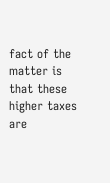fact of the matter is that these higher taxes are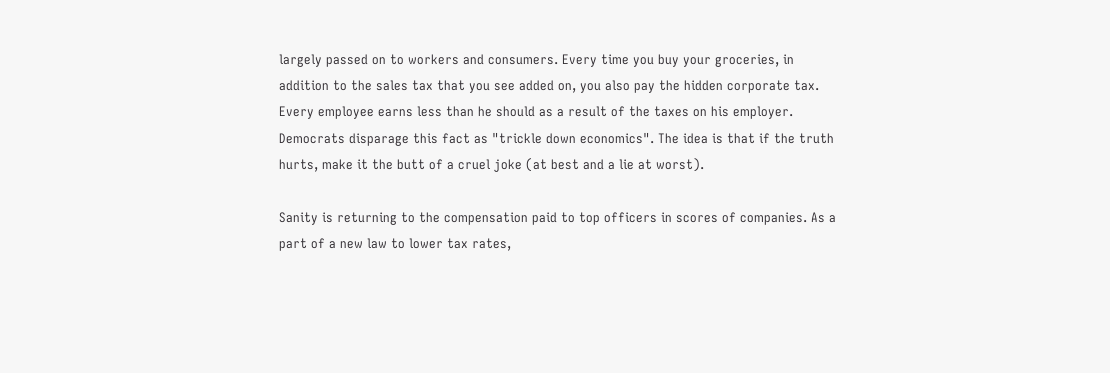largely passed on to workers and consumers. Every time you buy your groceries, in addition to the sales tax that you see added on, you also pay the hidden corporate tax. Every employee earns less than he should as a result of the taxes on his employer. Democrats disparage this fact as "trickle down economics". The idea is that if the truth hurts, make it the butt of a cruel joke (at best and a lie at worst).

Sanity is returning to the compensation paid to top officers in scores of companies. As a part of a new law to lower tax rates,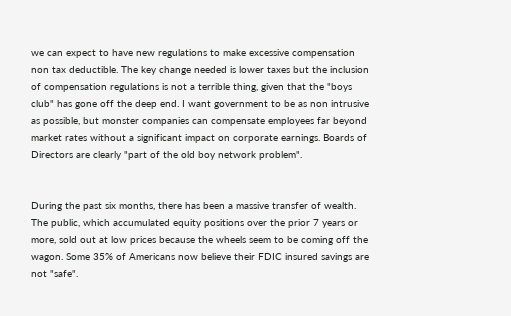we can expect to have new regulations to make excessive compensation non tax deductible. The key change needed is lower taxes but the inclusion of compensation regulations is not a terrible thing, given that the "boys club" has gone off the deep end. I want government to be as non intrusive as possible, but monster companies can compensate employees far beyond market rates without a significant impact on corporate earnings. Boards of Directors are clearly "part of the old boy network problem".


During the past six months, there has been a massive transfer of wealth. The public, which accumulated equity positions over the prior 7 years or more, sold out at low prices because the wheels seem to be coming off the wagon. Some 35% of Americans now believe their FDIC insured savings are not "safe".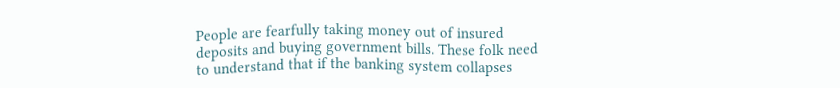People are fearfully taking money out of insured deposits and buying government bills. These folk need to understand that if the banking system collapses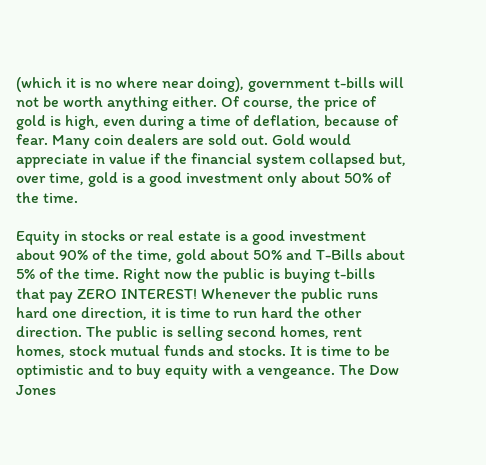(which it is no where near doing), government t-bills will not be worth anything either. Of course, the price of gold is high, even during a time of deflation, because of fear. Many coin dealers are sold out. Gold would appreciate in value if the financial system collapsed but, over time, gold is a good investment only about 50% of the time.

Equity in stocks or real estate is a good investment about 90% of the time, gold about 50% and T-Bills about 5% of the time. Right now the public is buying t-bills that pay ZERO INTEREST! Whenever the public runs hard one direction, it is time to run hard the other direction. The public is selling second homes, rent homes, stock mutual funds and stocks. It is time to be optimistic and to buy equity with a vengeance. The Dow Jones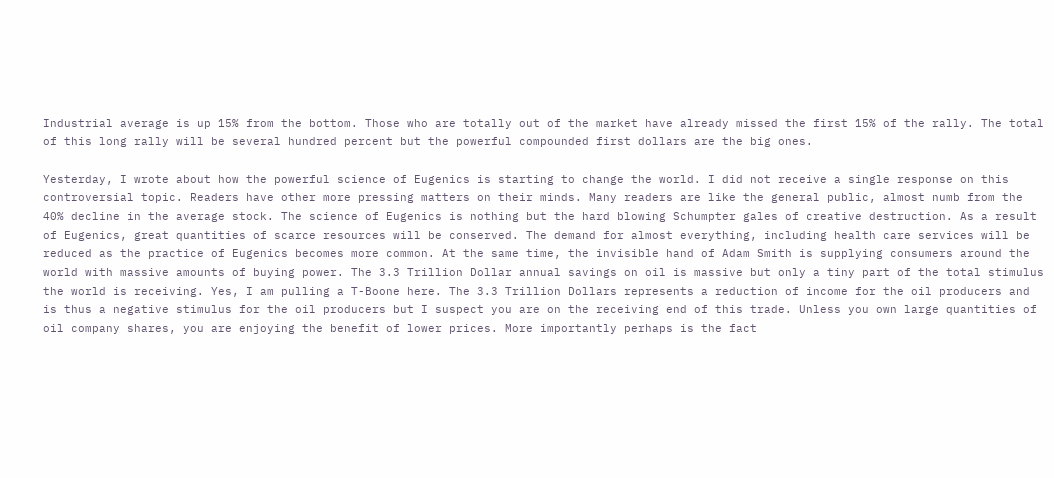Industrial average is up 15% from the bottom. Those who are totally out of the market have already missed the first 15% of the rally. The total of this long rally will be several hundred percent but the powerful compounded first dollars are the big ones.

Yesterday, I wrote about how the powerful science of Eugenics is starting to change the world. I did not receive a single response on this controversial topic. Readers have other more pressing matters on their minds. Many readers are like the general public, almost numb from the 40% decline in the average stock. The science of Eugenics is nothing but the hard blowing Schumpter gales of creative destruction. As a result of Eugenics, great quantities of scarce resources will be conserved. The demand for almost everything, including health care services will be reduced as the practice of Eugenics becomes more common. At the same time, the invisible hand of Adam Smith is supplying consumers around the world with massive amounts of buying power. The 3.3 Trillion Dollar annual savings on oil is massive but only a tiny part of the total stimulus the world is receiving. Yes, I am pulling a T-Boone here. The 3.3 Trillion Dollars represents a reduction of income for the oil producers and is thus a negative stimulus for the oil producers but I suspect you are on the receiving end of this trade. Unless you own large quantities of oil company shares, you are enjoying the benefit of lower prices. More importantly perhaps is the fact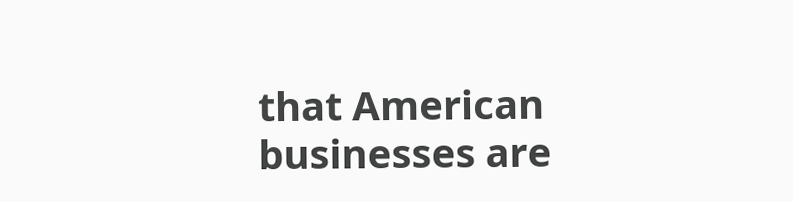that American businesses are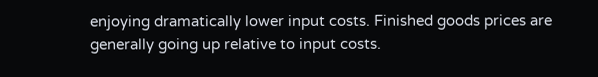enjoying dramatically lower input costs. Finished goods prices are generally going up relative to input costs.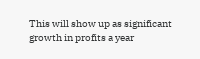This will show up as significant growth in profits a year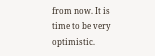from now. It is time to be very optimistic.